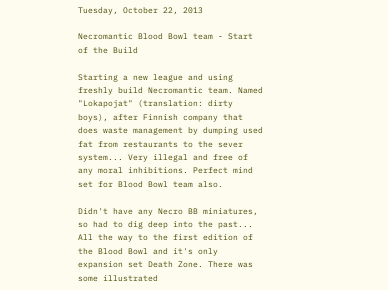Tuesday, October 22, 2013

Necromantic Blood Bowl team - Start of the Build

Starting a new league and using freshly build Necromantic team. Named "Lokapojat" (translation: dirty boys), after Finnish company that does waste management by dumping used fat from restaurants to the sever system... Very illegal and free of any moral inhibitions. Perfect mind set for Blood Bowl team also.

Didn't have any Necro BB miniatures, so had to dig deep into the past... All the way to the first edition of the Blood Bowl and it's only expansion set Death Zone. There was some illustrated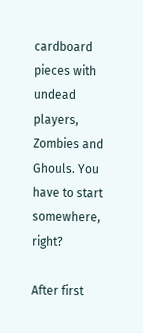cardboard pieces with undead players, Zombies and Ghouls. You have to start somewhere, right?

After first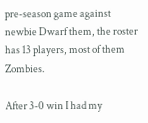pre-season game against newbie Dwarf them, the roster has 13 players, most of them Zombies.

After 3-0 win I had my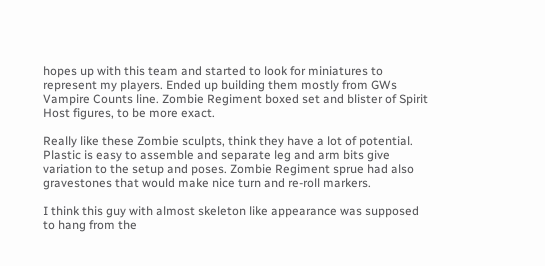hopes up with this team and started to look for miniatures to represent my players. Ended up building them mostly from GWs Vampire Counts line. Zombie Regiment boxed set and blister of Spirit Host figures, to be more exact.

Really like these Zombie sculpts, think they have a lot of potential. Plastic is easy to assemble and separate leg and arm bits give variation to the setup and poses. Zombie Regiment sprue had also gravestones that would make nice turn and re-roll markers.

I think this guy with almost skeleton like appearance was supposed to hang from the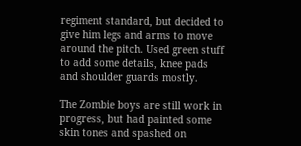regiment standard, but decided to give him legs and arms to move around the pitch. Used green stuff to add some details, knee pads and shoulder guards mostly.

The Zombie boys are still work in progress, but had painted some skin tones and spashed on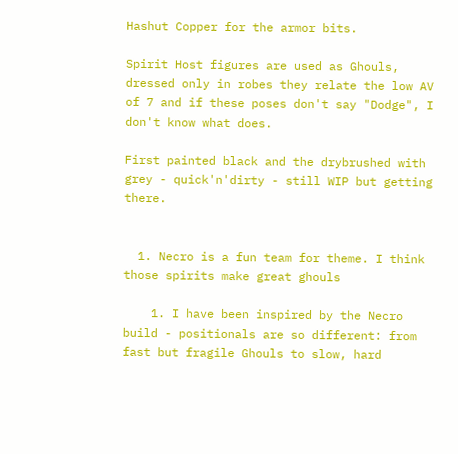Hashut Copper for the armor bits.

Spirit Host figures are used as Ghouls, dressed only in robes they relate the low AV of 7 and if these poses don't say "Dodge", I don't know what does.

First painted black and the drybrushed with grey - quick'n'dirty - still WIP but getting there.


  1. Necro is a fun team for theme. I think those spirits make great ghouls

    1. I have been inspired by the Necro build - positionals are so different: from fast but fragile Ghouls to slow, hard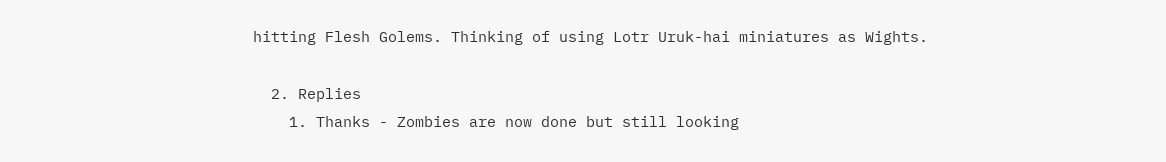hitting Flesh Golems. Thinking of using Lotr Uruk-hai miniatures as Wights.

  2. Replies
    1. Thanks - Zombies are now done but still looking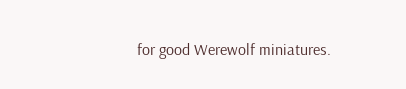for good Werewolf miniatures.